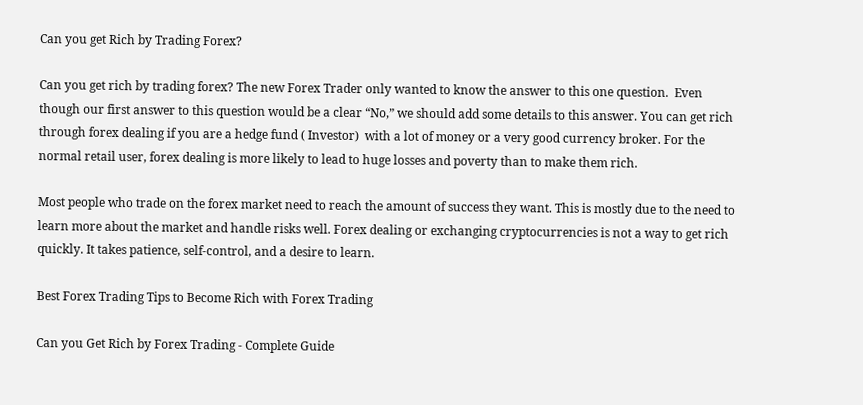Can you get Rich by Trading Forex?

Can you get rich by trading forex? The new Forex Trader only wanted to know the answer to this one question.  Even though our first answer to this question would be a clear “No,” we should add some details to this answer. You can get rich through forex dealing if you are a hedge fund ( Investor)  with a lot of money or a very good currency broker. For the normal retail user, forex dealing is more likely to lead to huge losses and poverty than to make them rich.

Most people who trade on the forex market need to reach the amount of success they want. This is mostly due to the need to learn more about the market and handle risks well. Forex dealing or exchanging cryptocurrencies is not a way to get rich quickly. It takes patience, self-control, and a desire to learn.

Best Forex Trading Tips to Become Rich with Forex Trading

Can you Get Rich by Forex Trading - Complete Guide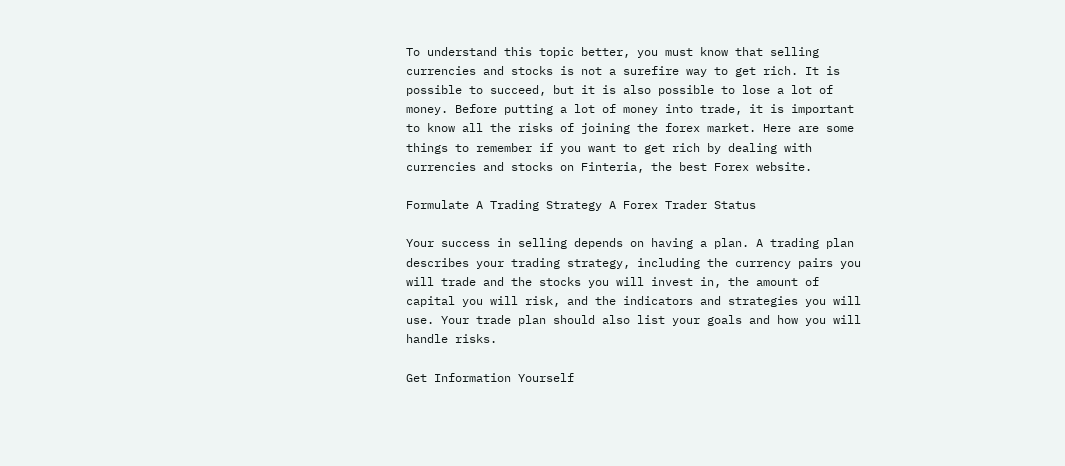To understand this topic better, you must know that selling currencies and stocks is not a surefire way to get rich. It is possible to succeed, but it is also possible to lose a lot of money. Before putting a lot of money into trade, it is important to know all the risks of joining the forex market. Here are some things to remember if you want to get rich by dealing with currencies and stocks on Finteria, the best Forex website.

Formulate A Trading Strategy A Forex Trader Status

Your success in selling depends on having a plan. A trading plan describes your trading strategy, including the currency pairs you will trade and the stocks you will invest in, the amount of capital you will risk, and the indicators and strategies you will use. Your trade plan should also list your goals and how you will handle risks.

Get Information Yourself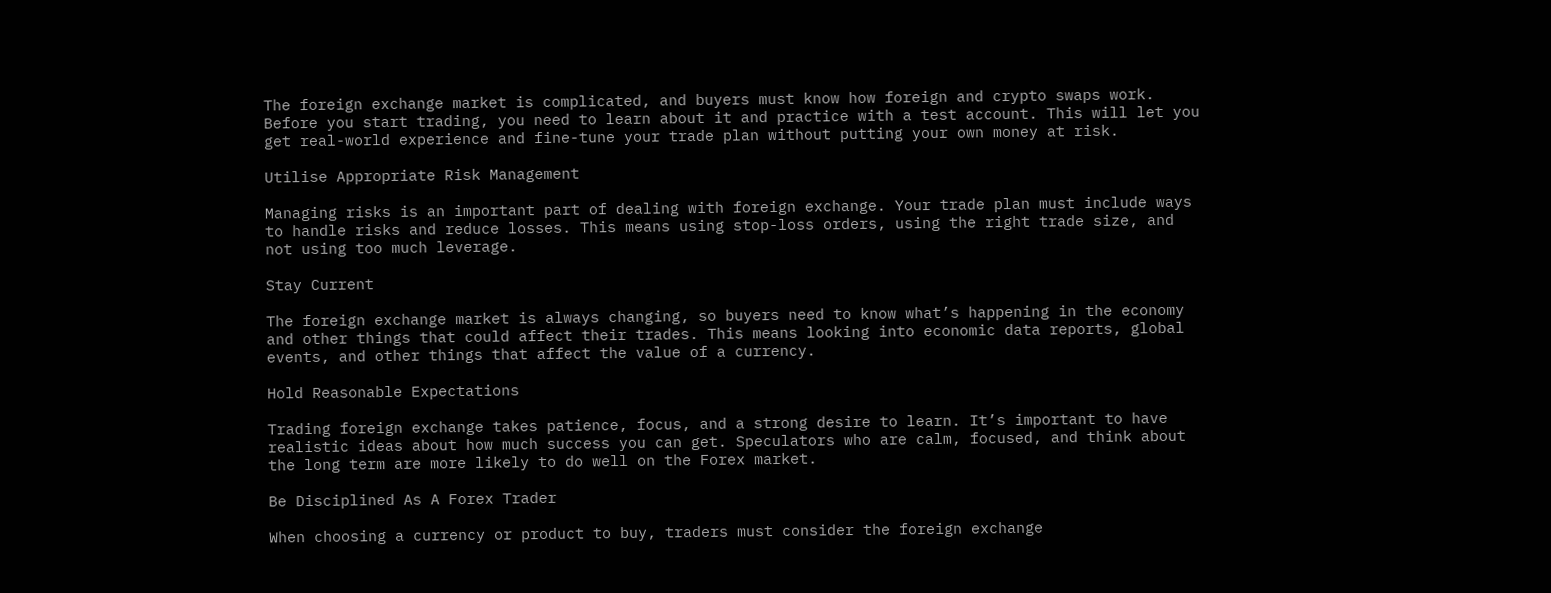The foreign exchange market is complicated, and buyers must know how foreign and crypto swaps work. Before you start trading, you need to learn about it and practice with a test account. This will let you get real-world experience and fine-tune your trade plan without putting your own money at risk.

Utilise Appropriate Risk Management

Managing risks is an important part of dealing with foreign exchange. Your trade plan must include ways to handle risks and reduce losses. This means using stop-loss orders, using the right trade size, and not using too much leverage.

Stay Current

The foreign exchange market is always changing, so buyers need to know what’s happening in the economy and other things that could affect their trades. This means looking into economic data reports, global events, and other things that affect the value of a currency.

Hold Reasonable Expectations

Trading foreign exchange takes patience, focus, and a strong desire to learn. It’s important to have realistic ideas about how much success you can get. Speculators who are calm, focused, and think about the long term are more likely to do well on the Forex market.

Be Disciplined As A Forex Trader

When choosing a currency or product to buy, traders must consider the foreign exchange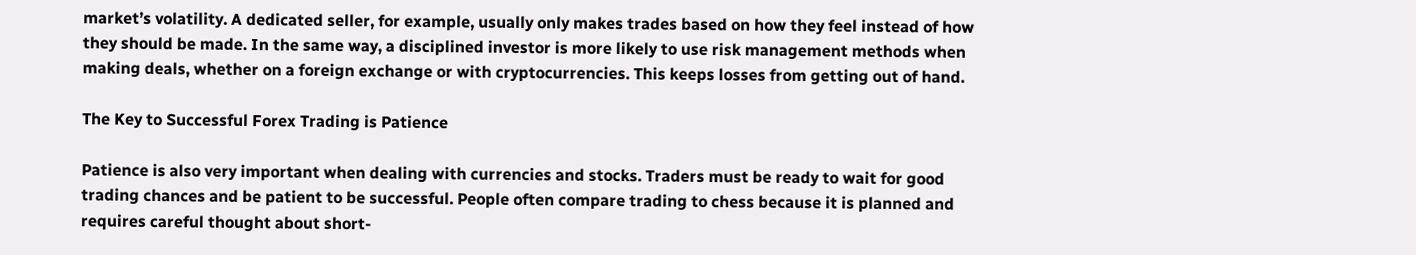market’s volatility. A dedicated seller, for example, usually only makes trades based on how they feel instead of how they should be made. In the same way, a disciplined investor is more likely to use risk management methods when making deals, whether on a foreign exchange or with cryptocurrencies. This keeps losses from getting out of hand.

The Key to Successful Forex Trading is Patience

Patience is also very important when dealing with currencies and stocks. Traders must be ready to wait for good trading chances and be patient to be successful. People often compare trading to chess because it is planned and requires careful thought about short-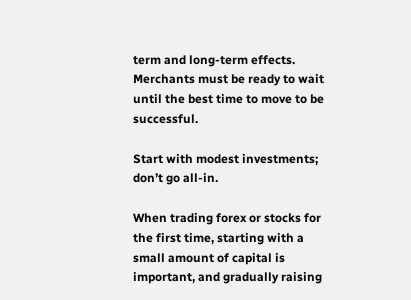term and long-term effects. Merchants must be ready to wait until the best time to move to be successful.

Start with modest investments; don’t go all-in.

When trading forex or stocks for the first time, starting with a small amount of capital is important, and gradually raising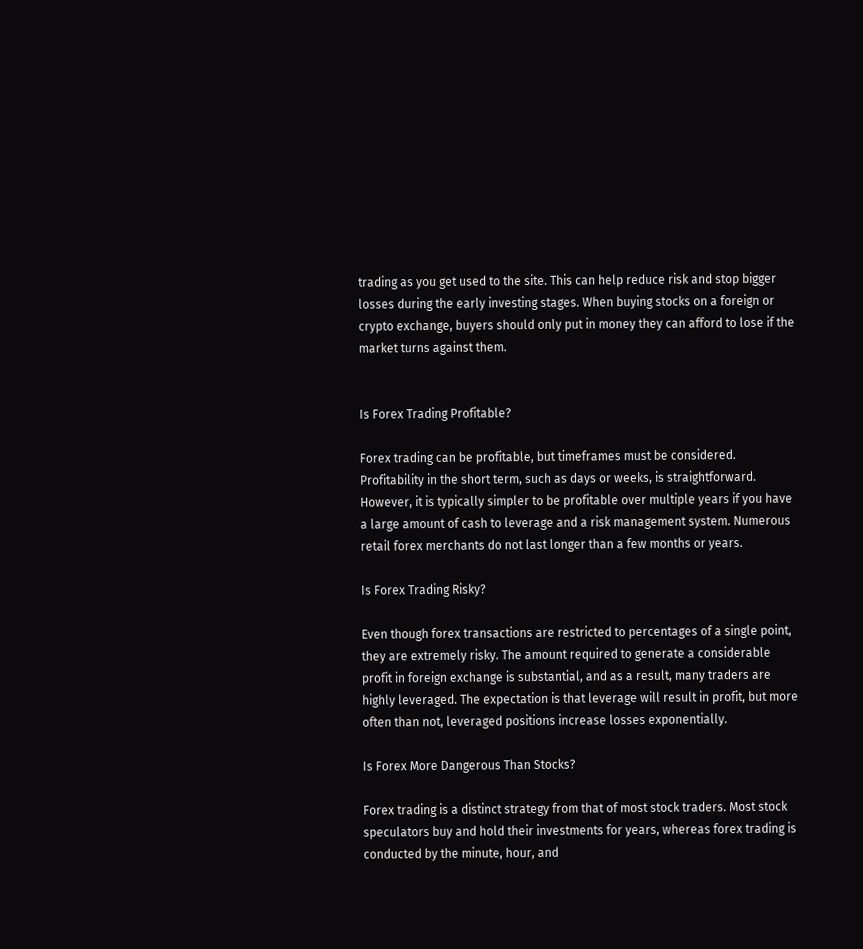trading as you get used to the site. This can help reduce risk and stop bigger losses during the early investing stages. When buying stocks on a foreign or crypto exchange, buyers should only put in money they can afford to lose if the market turns against them.


Is Forex Trading Profitable?

Forex trading can be profitable, but timeframes must be considered. Profitability in the short term, such as days or weeks, is straightforward. However, it is typically simpler to be profitable over multiple years if you have a large amount of cash to leverage and a risk management system. Numerous retail forex merchants do not last longer than a few months or years.

Is Forex Trading Risky?

Even though forex transactions are restricted to percentages of a single point, they are extremely risky. The amount required to generate a considerable profit in foreign exchange is substantial, and as a result, many traders are highly leveraged. The expectation is that leverage will result in profit, but more often than not, leveraged positions increase losses exponentially.

Is Forex More Dangerous Than Stocks?

Forex trading is a distinct strategy from that of most stock traders. Most stock speculators buy and hold their investments for years, whereas forex trading is conducted by the minute, hour, and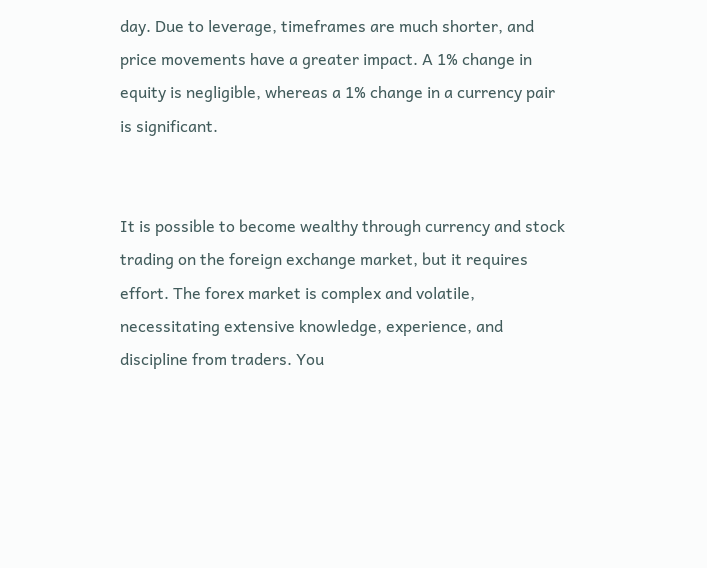day. Due to leverage, timeframes are much shorter, and price movements have a greater impact. A 1% change in equity is negligible, whereas a 1% change in a currency pair is significant.


It is possible to become wealthy through currency and stock trading on the foreign exchange market, but it requires effort. The forex market is complex and volatile, necessitating extensive knowledge, experience, and discipline from traders. You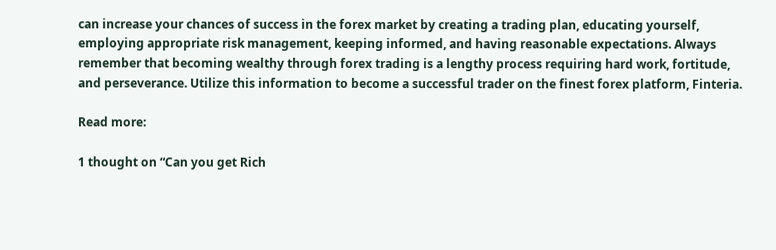can increase your chances of success in the forex market by creating a trading plan, educating yourself, employing appropriate risk management, keeping informed, and having reasonable expectations. Always remember that becoming wealthy through forex trading is a lengthy process requiring hard work, fortitude, and perseverance. Utilize this information to become a successful trader on the finest forex platform, Finteria.

Read more:

1 thought on “Can you get Rich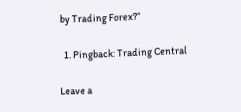by Trading Forex?”

  1. Pingback: Trading Central

Leave a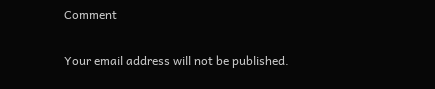Comment

Your email address will not be published.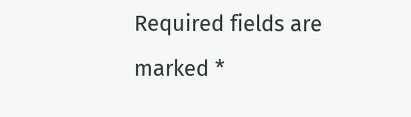Required fields are marked *